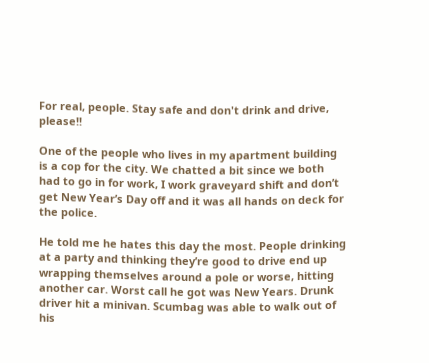For real, people. Stay safe and don't drink and drive, please!!

One of the people who lives in my apartment building is a cop for the city. We chatted a bit since we both had to go in for work, I work graveyard shift and don’t get New Year’s Day off and it was all hands on deck for the police.

He told me he hates this day the most. People drinking at a party and thinking they’re good to drive end up wrapping themselves around a pole or worse, hitting another car. Worst call he got was New Years. Drunk driver hit a minivan. Scumbag was able to walk out of his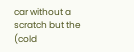car without a scratch but the (cold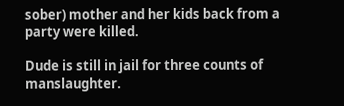sober) mother and her kids back from a party were killed.

Dude is still in jail for three counts of manslaughter.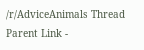/r/AdviceAnimals Thread Parent Link -